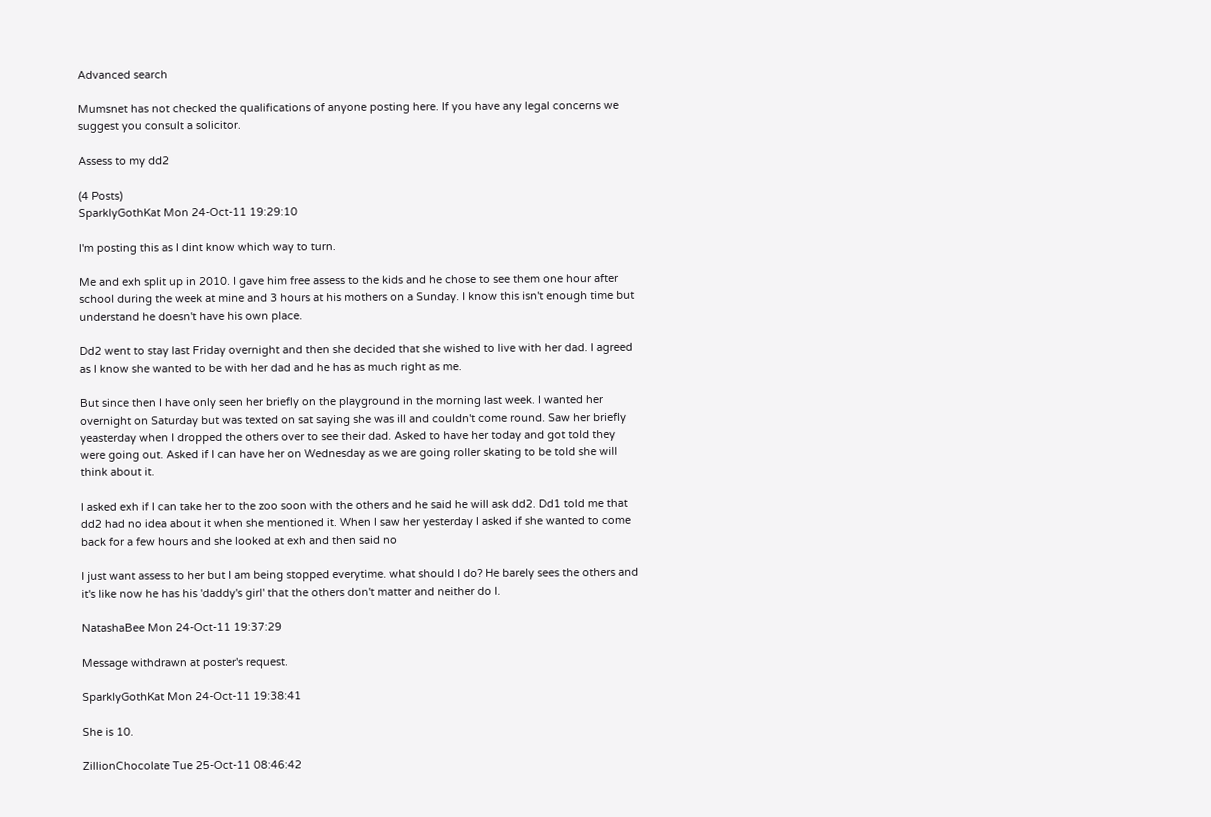Advanced search

Mumsnet has not checked the qualifications of anyone posting here. If you have any legal concerns we suggest you consult a solicitor.

Assess to my dd2

(4 Posts)
SparklyGothKat Mon 24-Oct-11 19:29:10

I'm posting this as I dint know which way to turn.

Me and exh split up in 2010. I gave him free assess to the kids and he chose to see them one hour after school during the week at mine and 3 hours at his mothers on a Sunday. I know this isn't enough time but understand he doesn't have his own place.

Dd2 went to stay last Friday overnight and then she decided that she wished to live with her dad. I agreed as I know she wanted to be with her dad and he has as much right as me.

But since then I have only seen her briefly on the playground in the morning last week. I wanted her overnight on Saturday but was texted on sat saying she was ill and couldn't come round. Saw her briefly yeasterday when I dropped the others over to see their dad. Asked to have her today and got told they were going out. Asked if I can have her on Wednesday as we are going roller skating to be told she will think about it.

I asked exh if I can take her to the zoo soon with the others and he said he will ask dd2. Dd1 told me that dd2 had no idea about it when she mentioned it. When I saw her yesterday I asked if she wanted to come back for a few hours and she looked at exh and then said no

I just want assess to her but I am being stopped everytime. what should I do? He barely sees the others and it's like now he has his 'daddy's girl' that the others don't matter and neither do I.

NatashaBee Mon 24-Oct-11 19:37:29

Message withdrawn at poster's request.

SparklyGothKat Mon 24-Oct-11 19:38:41

She is 10.

ZillionChocolate Tue 25-Oct-11 08:46:42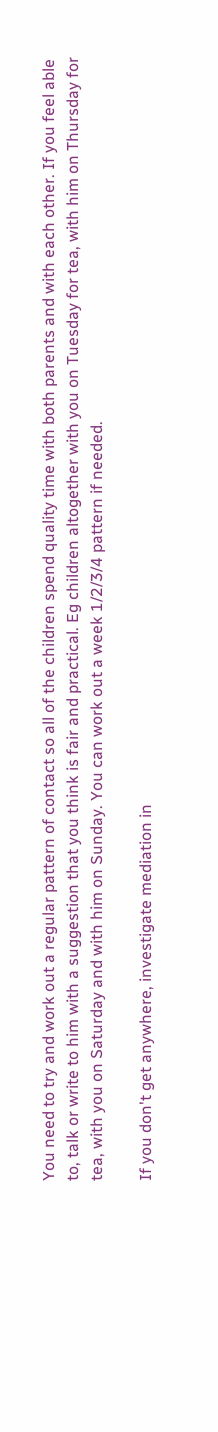You need to try and work out a regular pattern of contact so all of the children spend quality time with both parents and with each other. If you feel able to, talk or write to him with a suggestion that you think is fair and practical. Eg children altogether with you on Tuesday for tea, with him on Thursday for tea, with you on Saturday and with him on Sunday. You can work out a week 1/2/3/4 pattern if needed.

If you don't get anywhere, investigate mediation in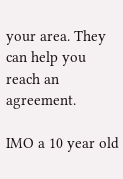your area. They can help you reach an agreement.

IMO a 10 year old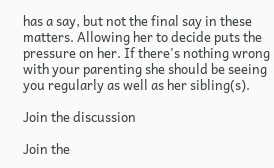has a say, but not the final say in these matters. Allowing her to decide puts the pressure on her. If there's nothing wrong with your parenting she should be seeing you regularly as well as her sibling(s).

Join the discussion

Join the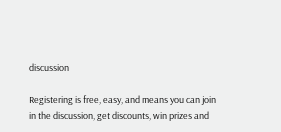discussion

Registering is free, easy, and means you can join in the discussion, get discounts, win prizes and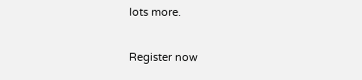lots more.

Register now